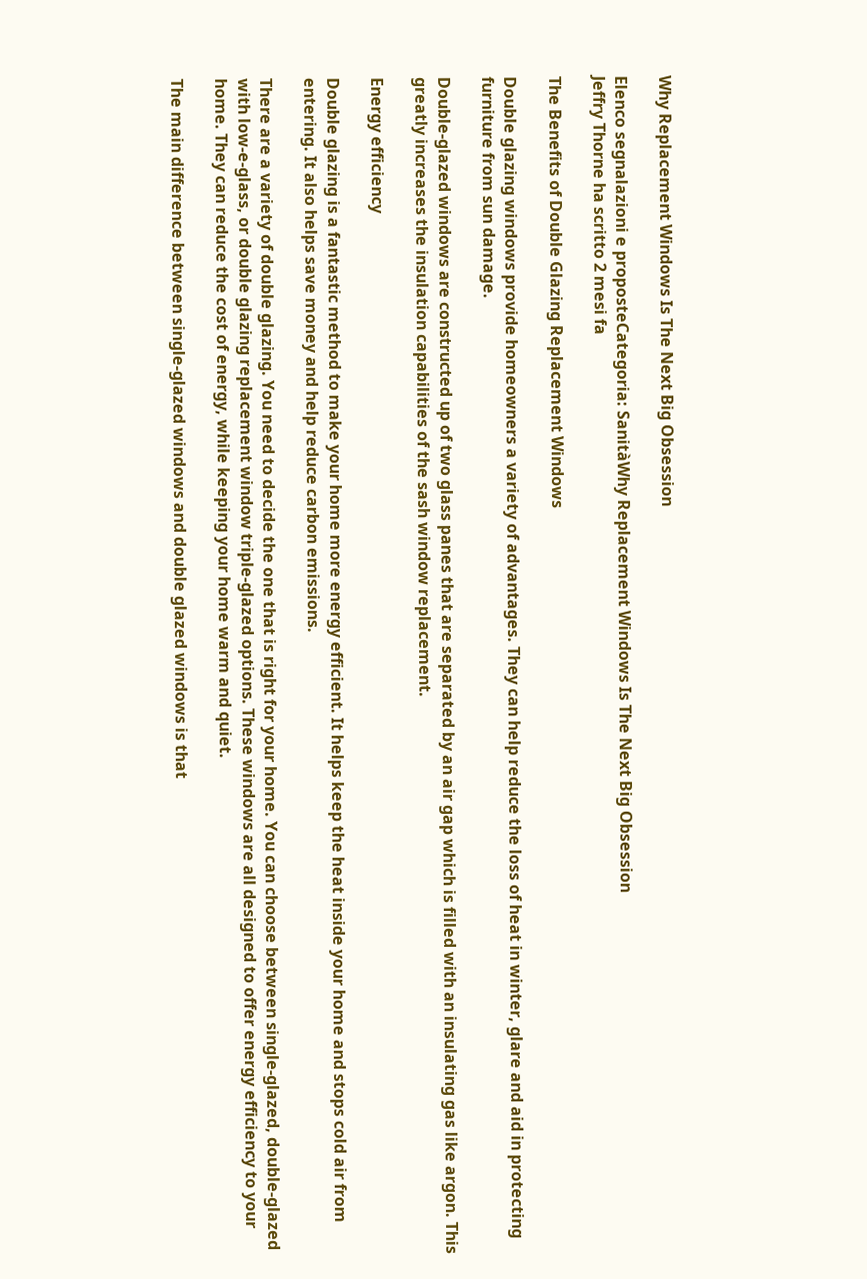Why Replacement Windows Is The Next Big Obsession

Elenco segnalazioni e proposteCategoria: SanitàWhy Replacement Windows Is The Next Big Obsession
Jeffry Thorne ha scritto 2 mesi fa

The Benefits of Double Glazing Replacement Windows

Double glazing windows provide homeowners a variety of advantages. They can help reduce the loss of heat in winter, glare and aid in protecting furniture from sun damage.

Double-glazed windows are constructed up of two glass panes that are separated by an air gap which is filled with an insulating gas like argon. This greatly increases the insulation capabilities of the sash window replacement.

Energy efficiency

Double glazing is a fantastic method to make your home more energy efficient. It helps keep the heat inside your home and stops cold air from entering. It also helps save money and help reduce carbon emissions.

There are a variety of double glazing. You need to decide the one that is right for your home. You can choose between single-glazed, double-glazed with low-e-glass, or double glazing replacement window triple-glazed options. These windows are all designed to offer energy efficiency to your home. They can reduce the cost of energy, while keeping your home warm and quiet.

The main difference between single-glazed windows and double glazed windows is that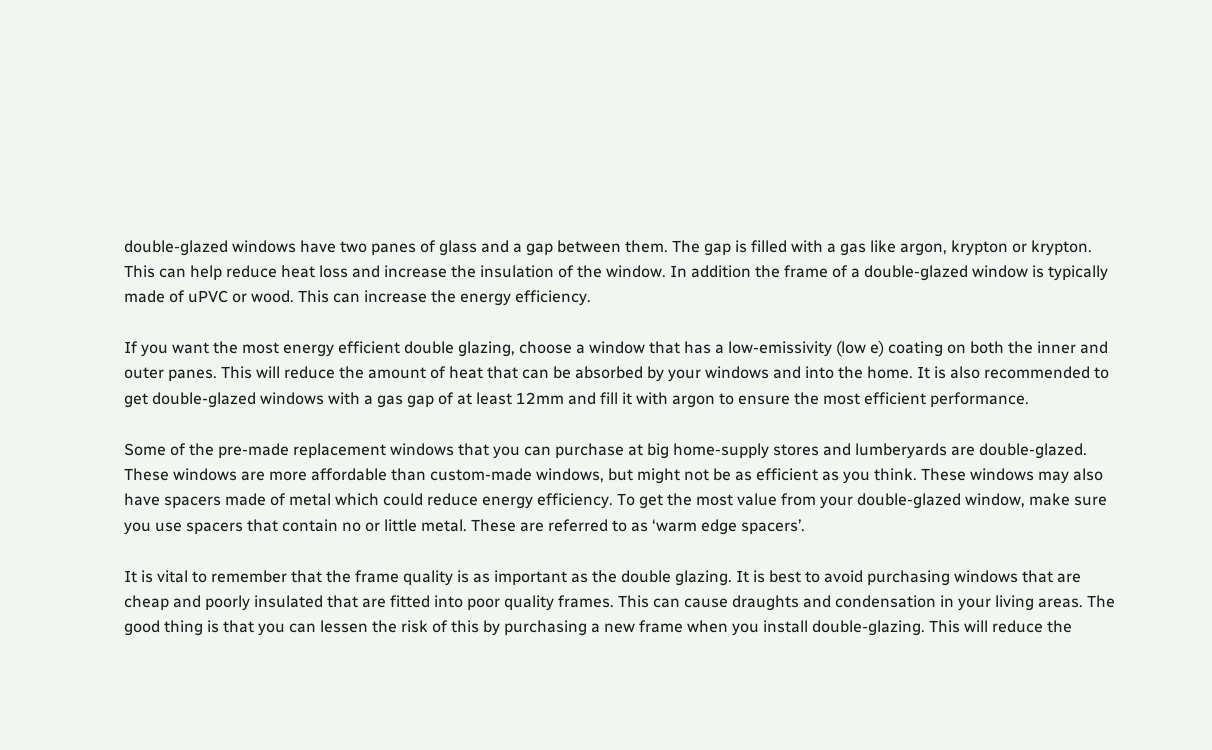double-glazed windows have two panes of glass and a gap between them. The gap is filled with a gas like argon, krypton or krypton. This can help reduce heat loss and increase the insulation of the window. In addition the frame of a double-glazed window is typically made of uPVC or wood. This can increase the energy efficiency.

If you want the most energy efficient double glazing, choose a window that has a low-emissivity (low e) coating on both the inner and outer panes. This will reduce the amount of heat that can be absorbed by your windows and into the home. It is also recommended to get double-glazed windows with a gas gap of at least 12mm and fill it with argon to ensure the most efficient performance.

Some of the pre-made replacement windows that you can purchase at big home-supply stores and lumberyards are double-glazed. These windows are more affordable than custom-made windows, but might not be as efficient as you think. These windows may also have spacers made of metal which could reduce energy efficiency. To get the most value from your double-glazed window, make sure you use spacers that contain no or little metal. These are referred to as ‘warm edge spacers’.

It is vital to remember that the frame quality is as important as the double glazing. It is best to avoid purchasing windows that are cheap and poorly insulated that are fitted into poor quality frames. This can cause draughts and condensation in your living areas. The good thing is that you can lessen the risk of this by purchasing a new frame when you install double-glazing. This will reduce the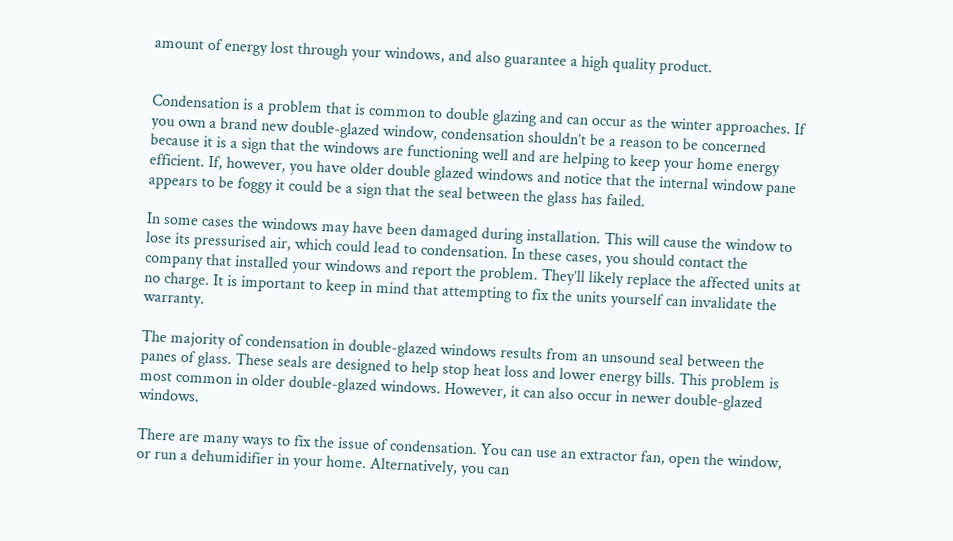amount of energy lost through your windows, and also guarantee a high quality product.


Condensation is a problem that is common to double glazing and can occur as the winter approaches. If you own a brand new double-glazed window, condensation shouldn’t be a reason to be concerned because it is a sign that the windows are functioning well and are helping to keep your home energy efficient. If, however, you have older double glazed windows and notice that the internal window pane appears to be foggy it could be a sign that the seal between the glass has failed.

In some cases the windows may have been damaged during installation. This will cause the window to lose its pressurised air, which could lead to condensation. In these cases, you should contact the company that installed your windows and report the problem. They’ll likely replace the affected units at no charge. It is important to keep in mind that attempting to fix the units yourself can invalidate the warranty.

The majority of condensation in double-glazed windows results from an unsound seal between the panes of glass. These seals are designed to help stop heat loss and lower energy bills. This problem is most common in older double-glazed windows. However, it can also occur in newer double-glazed windows.

There are many ways to fix the issue of condensation. You can use an extractor fan, open the window, or run a dehumidifier in your home. Alternatively, you can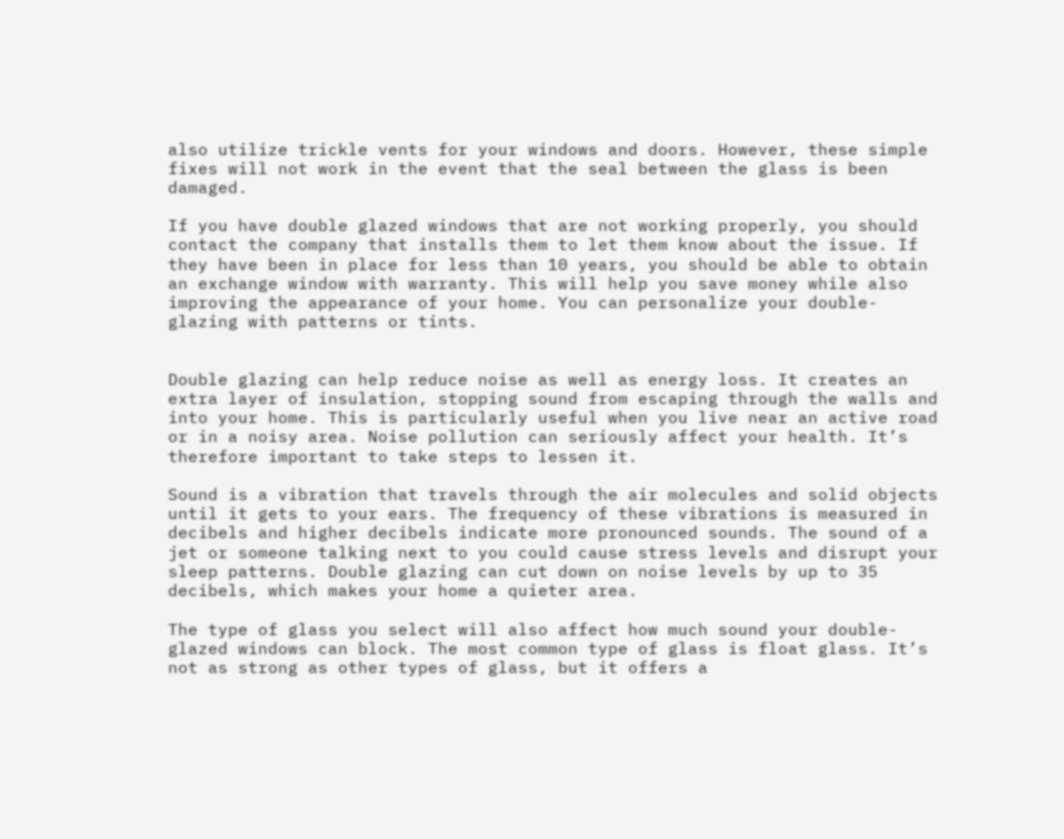also utilize trickle vents for your windows and doors. However, these simple fixes will not work in the event that the seal between the glass is been damaged.

If you have double glazed windows that are not working properly, you should contact the company that installs them to let them know about the issue. If they have been in place for less than 10 years, you should be able to obtain an exchange window with warranty. This will help you save money while also improving the appearance of your home. You can personalize your double-glazing with patterns or tints.


Double glazing can help reduce noise as well as energy loss. It creates an extra layer of insulation, stopping sound from escaping through the walls and into your home. This is particularly useful when you live near an active road or in a noisy area. Noise pollution can seriously affect your health. It’s therefore important to take steps to lessen it.

Sound is a vibration that travels through the air molecules and solid objects until it gets to your ears. The frequency of these vibrations is measured in decibels and higher decibels indicate more pronounced sounds. The sound of a jet or someone talking next to you could cause stress levels and disrupt your sleep patterns. Double glazing can cut down on noise levels by up to 35 decibels, which makes your home a quieter area.

The type of glass you select will also affect how much sound your double-glazed windows can block. The most common type of glass is float glass. It’s not as strong as other types of glass, but it offers a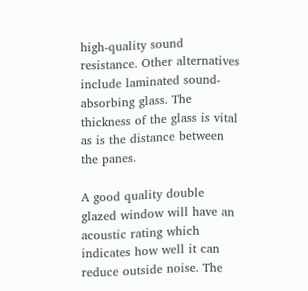high-quality sound resistance. Other alternatives include laminated sound-absorbing glass. The thickness of the glass is vital as is the distance between the panes.

A good quality double glazed window will have an acoustic rating which indicates how well it can reduce outside noise. The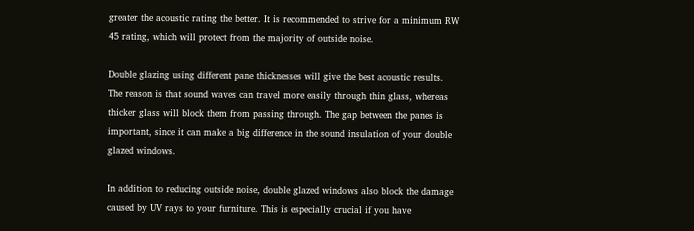greater the acoustic rating the better. It is recommended to strive for a minimum RW 45 rating, which will protect from the majority of outside noise.

Double glazing using different pane thicknesses will give the best acoustic results. The reason is that sound waves can travel more easily through thin glass, whereas thicker glass will block them from passing through. The gap between the panes is important, since it can make a big difference in the sound insulation of your double glazed windows.

In addition to reducing outside noise, double glazed windows also block the damage caused by UV rays to your furniture. This is especially crucial if you have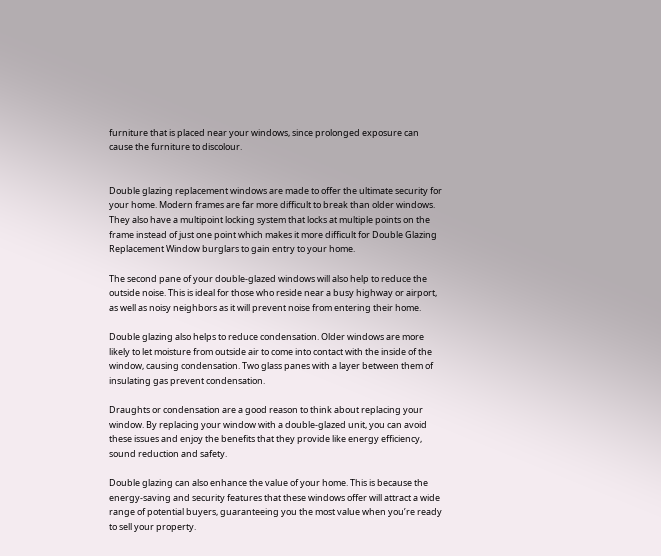furniture that is placed near your windows, since prolonged exposure can cause the furniture to discolour.


Double glazing replacement windows are made to offer the ultimate security for your home. Modern frames are far more difficult to break than older windows. They also have a multipoint locking system that locks at multiple points on the frame instead of just one point which makes it more difficult for Double Glazing Replacement Window burglars to gain entry to your home.

The second pane of your double-glazed windows will also help to reduce the outside noise. This is ideal for those who reside near a busy highway or airport, as well as noisy neighbors as it will prevent noise from entering their home.

Double glazing also helps to reduce condensation. Older windows are more likely to let moisture from outside air to come into contact with the inside of the window, causing condensation. Two glass panes with a layer between them of insulating gas prevent condensation.

Draughts or condensation are a good reason to think about replacing your window. By replacing your window with a double-glazed unit, you can avoid these issues and enjoy the benefits that they provide like energy efficiency, sound reduction and safety.

Double glazing can also enhance the value of your home. This is because the energy-saving and security features that these windows offer will attract a wide range of potential buyers, guaranteeing you the most value when you’re ready to sell your property.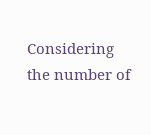Considering the number of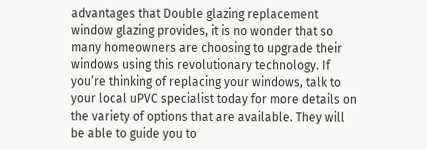advantages that Double glazing replacement window glazing provides, it is no wonder that so many homeowners are choosing to upgrade their windows using this revolutionary technology. If you’re thinking of replacing your windows, talk to your local uPVC specialist today for more details on the variety of options that are available. They will be able to guide you to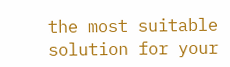the most suitable solution for your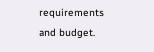requirements and budget.